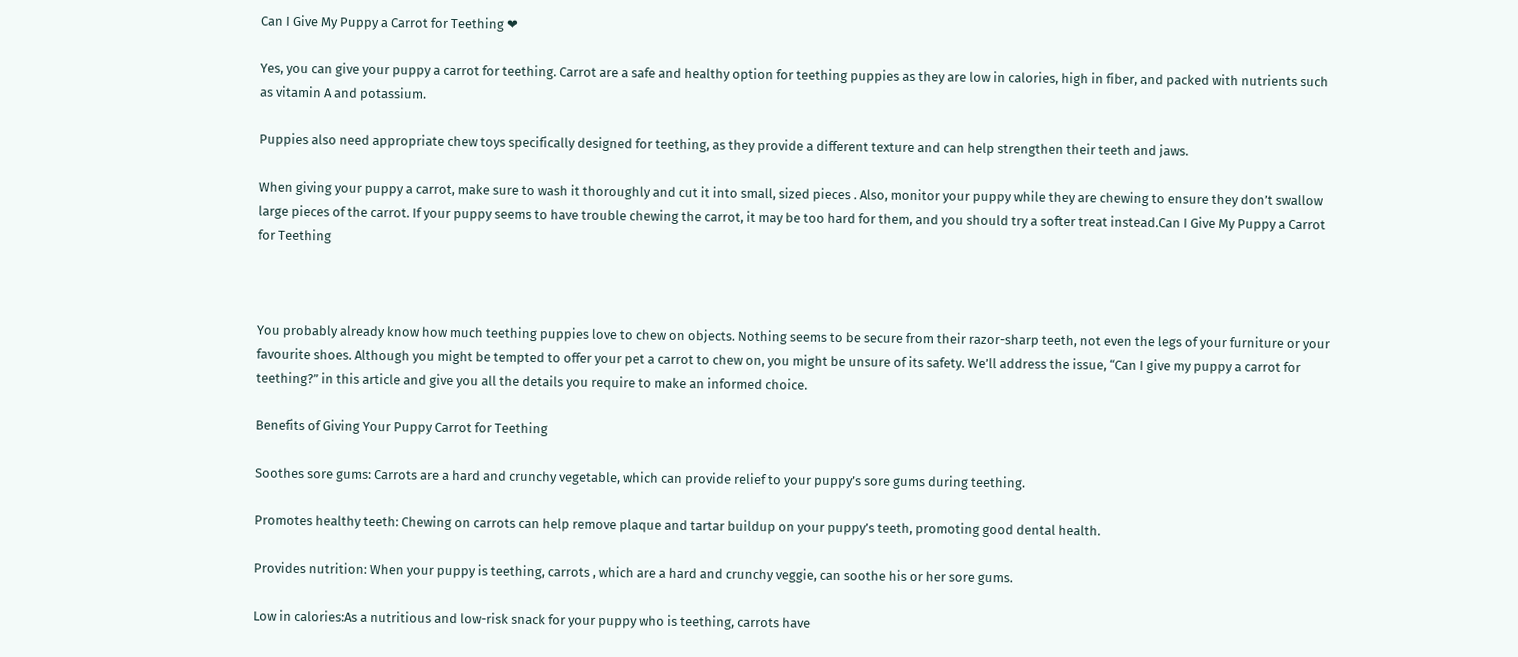Can I Give My Puppy a Carrot for Teething ❤

Yes, you can give your puppy a carrot for teething. Carrot are a safe and healthy option for teething puppies as they are low in calories, high in fiber, and packed with nutrients such as vitamin A and potassium.

Puppies also need appropriate chew toys specifically designed for teething, as they provide a different texture and can help strengthen their teeth and jaws.

When giving your puppy a carrot, make sure to wash it thoroughly and cut it into small, sized pieces . Also, monitor your puppy while they are chewing to ensure they don’t swallow large pieces of the carrot. If your puppy seems to have trouble chewing the carrot, it may be too hard for them, and you should try a softer treat instead.Can I Give My Puppy a Carrot for Teething



You probably already know how much teething puppies love to chew on objects. Nothing seems to be secure from their razor-sharp teeth, not even the legs of your furniture or your favourite shoes. Although you might be tempted to offer your pet a carrot to chew on, you might be unsure of its safety. We’ll address the issue, “Can I give my puppy a carrot for teething?” in this article and give you all the details you require to make an informed choice.

Benefits of Giving Your Puppy Carrot for Teething

Soothes sore gums: Carrots are a hard and crunchy vegetable, which can provide relief to your puppy’s sore gums during teething.

Promotes healthy teeth: Chewing on carrots can help remove plaque and tartar buildup on your puppy’s teeth, promoting good dental health.

Provides nutrition: When your puppy is teething, carrots , which are a hard and crunchy veggie, can soothe his or her sore gums.

Low in calories:As a nutritious and low-risk snack for your puppy who is teething, carrots have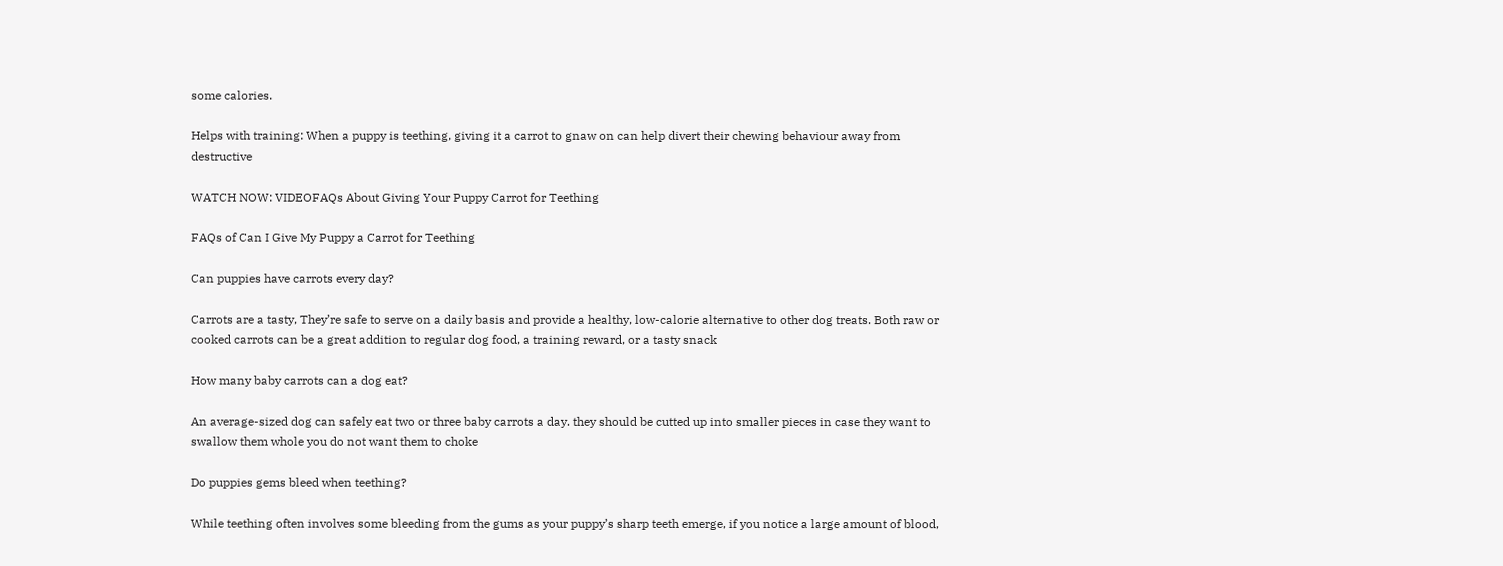some calories.

Helps with training: When a puppy is teething, giving it a carrot to gnaw on can help divert their chewing behaviour away from destructive

WATCH NOW: VIDEOFAQs About Giving Your Puppy Carrot for Teething

FAQs of Can I Give My Puppy a Carrot for Teething

Can puppies have carrots every day?

Carrots are a tasty, They’re safe to serve on a daily basis and provide a healthy, low-calorie alternative to other dog treats. Both raw or cooked carrots can be a great addition to regular dog food, a training reward, or a tasty snack

How many baby carrots can a dog eat?

An average-sized dog can safely eat two or three baby carrots a day. they should be cutted up into smaller pieces in case they want to swallow them whole you do not want them to choke

Do puppies gems bleed when teething?

While teething often involves some bleeding from the gums as your puppy’s sharp teeth emerge, if you notice a large amount of blood,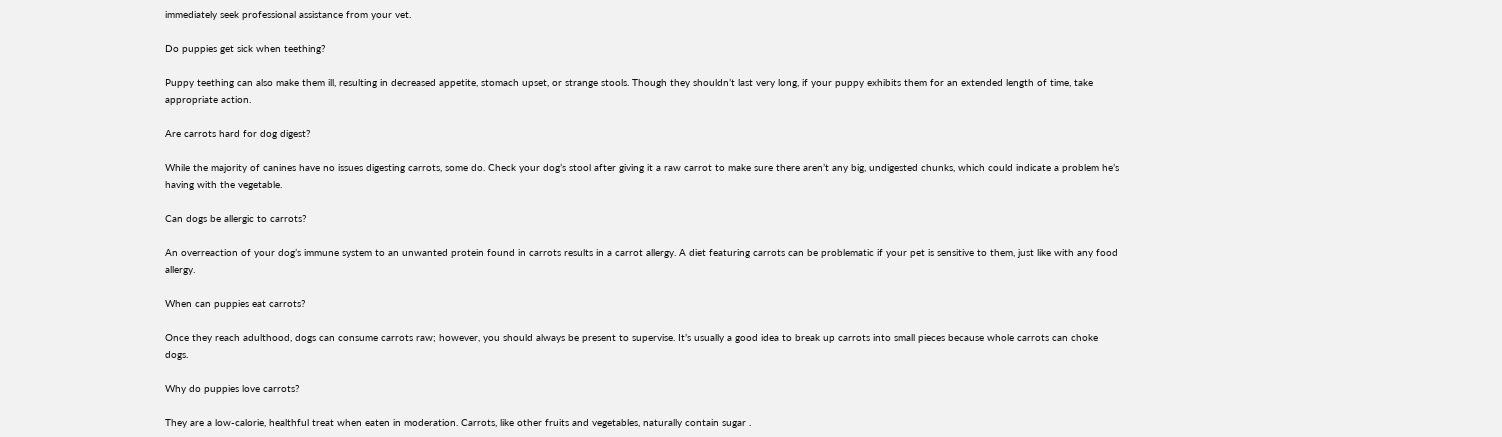immediately seek professional assistance from your vet.

Do puppies get sick when teething?

Puppy teething can also make them ill, resulting in decreased appetite, stomach upset, or strange stools. Though they shouldn’t last very long, if your puppy exhibits them for an extended length of time, take appropriate action.

Are carrots hard for dog digest?

While the majority of canines have no issues digesting carrots, some do. Check your dog’s stool after giving it a raw carrot to make sure there aren’t any big, undigested chunks, which could indicate a problem he’s having with the vegetable.

Can dogs be allergic to carrots?

An overreaction of your dog’s immune system to an unwanted protein found in carrots results in a carrot allergy. A diet featuring carrots can be problematic if your pet is sensitive to them, just like with any food allergy.

When can puppies eat carrots?

Once they reach adulthood, dogs can consume carrots raw; however, you should always be present to supervise. It’s usually a good idea to break up carrots into small pieces because whole carrots can choke dogs.

Why do puppies love carrots?

They are a low-calorie, healthful treat when eaten in moderation. Carrots, like other fruits and vegetables, naturally contain sugar .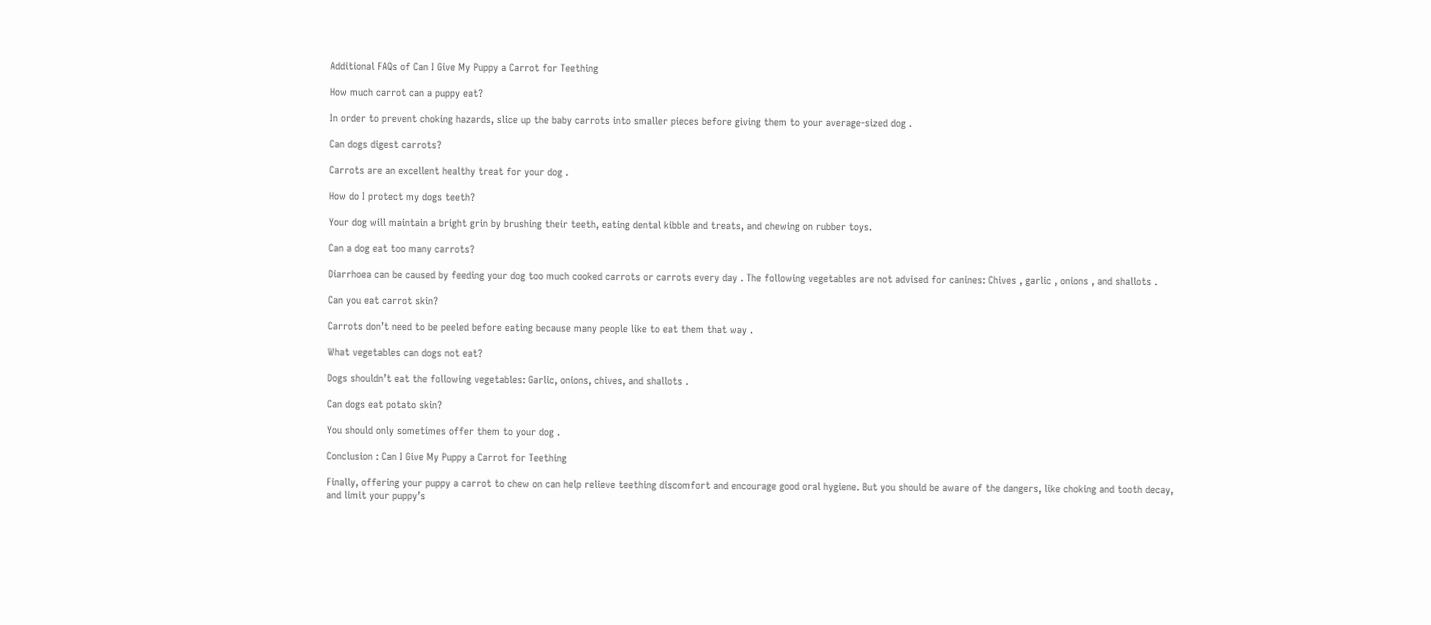Additional FAQs of Can I Give My Puppy a Carrot for Teething

How much carrot can a puppy eat?

In order to prevent choking hazards, slice up the baby carrots into smaller pieces before giving them to your average-sized dog .

Can dogs digest carrots?

Carrots are an excellent healthy treat for your dog .

How do I protect my dogs teeth?

Your dog will maintain a bright grin by brushing their teeth, eating dental kibble and treats, and chewing on rubber toys.

Can a dog eat too many carrots?

Diarrhoea can be caused by feeding your dog too much cooked carrots or carrots every day . The following vegetables are not advised for canines: Chives , garlic , onions , and shallots .

Can you eat carrot skin?

Carrots don’t need to be peeled before eating because many people like to eat them that way .

What vegetables can dogs not eat?

Dogs shouldn’t eat the following vegetables: Garlic, onions, chives, and shallots .

Can dogs eat potato skin?

You should only sometimes offer them to your dog .

Conclusion : Can I Give My Puppy a Carrot for Teething

Finally, offering your puppy a carrot to chew on can help relieve teething discomfort and encourage good oral hygiene. But you should be aware of the dangers, like choking and tooth decay, and limit your puppy’s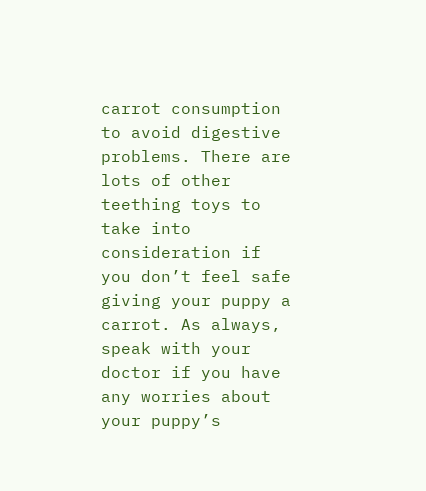carrot consumption to avoid digestive problems. There are lots of other teething toys to take into consideration if you don’t feel safe giving your puppy a carrot. As always, speak with your doctor if you have any worries about your puppy’s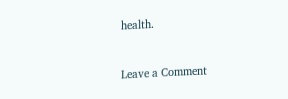health.


Leave a Comment